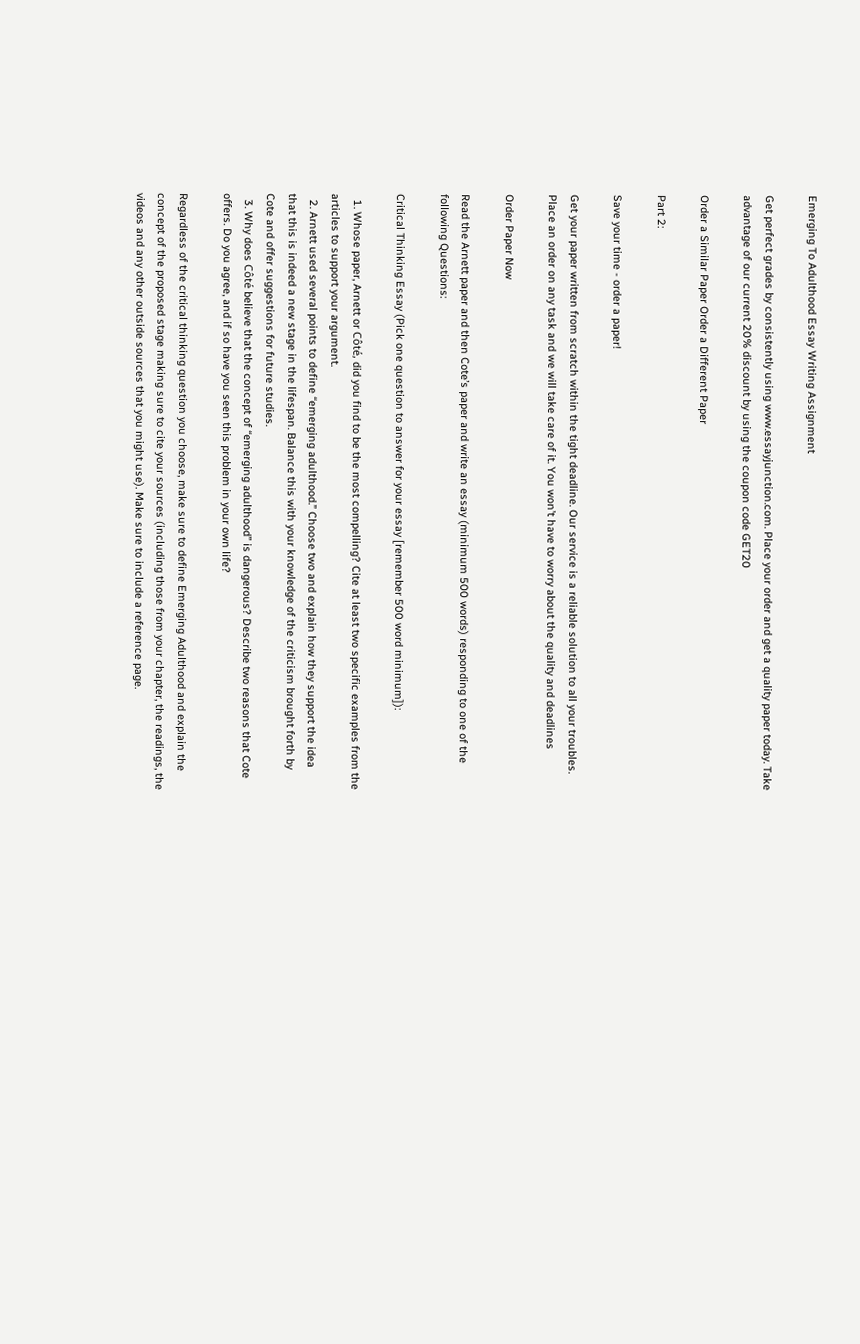Emerging To Adulthood Essay Writing Assignment

Get perfect grades by consistently using www.essayjunction.com. Place your order and get a quality paper today. Take advantage of our current 20% discount by using the coupon code GET20

Order a Similar Paper Order a Different Paper

Part 2:

Save your time - order a paper!

Get your paper written from scratch within the tight deadline. Our service is a reliable solution to all your troubles. Place an order on any task and we will take care of it. You won’t have to worry about the quality and deadlines

Order Paper Now

Read the Arnett paper and then Cote’s paper and write an essay (minimum 500 words) responding to one of the following Questions:

Critical Thinking Essay (Pick one question to answer for your essay [remember 500 word minimum]):

  1. Whose paper, Arnett or Côté, did you find to be the most compelling? Cite at least two specific examples from the articles to support your argument.
  2. Arnett used several points to define “emerging adulthood.” Choose two and explain how they support the idea that this is indeed a new stage in the lifespan. Balance this with your knowledge of the criticism brought forth by Cote and offer suggestions for future studies.
  3. Why does Côté believe that the concept of “emerging adulthood” is dangerous? Describe two reasons that Cote offers. Do you agree, and if so have you seen this problem in your own life?

Regardless of the critical thinking question you choose, make sure to define Emerging Adulthood and explain the concept of the proposed stage making sure to cite your sources (including those from your chapter, the readings, the videos and any other outside sources that you might use). Make sure to include a reference page.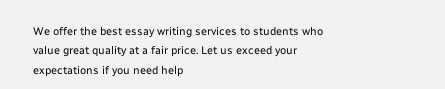We offer the best essay writing services to students who value great quality at a fair price. Let us exceed your expectations if you need help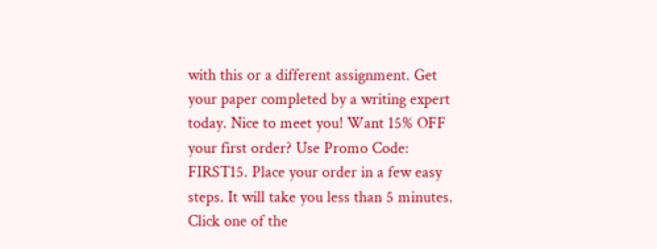with this or a different assignment. Get your paper completed by a writing expert today. Nice to meet you! Want 15% OFF your first order? Use Promo Code: FIRST15. Place your order in a few easy steps. It will take you less than 5 minutes. Click one of the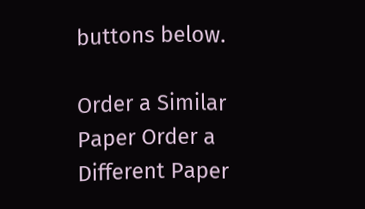buttons below.

Order a Similar Paper Order a Different Paper